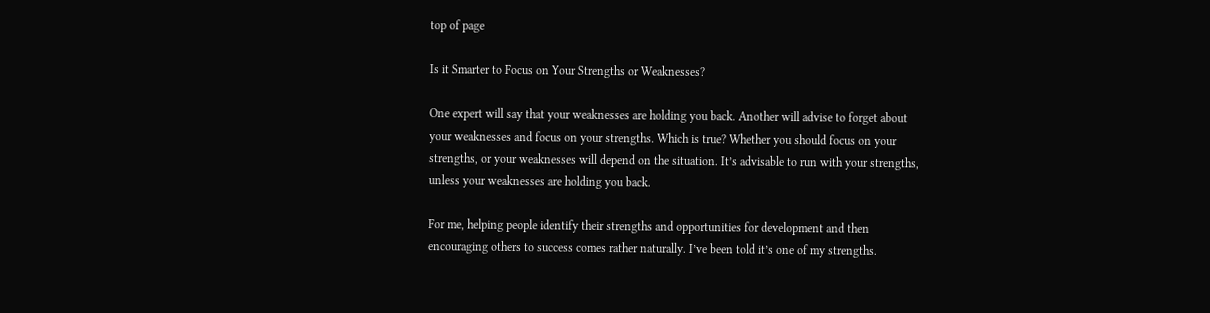top of page

Is it Smarter to Focus on Your Strengths or Weaknesses?

One expert will say that your weaknesses are holding you back. Another will advise to forget about your weaknesses and focus on your strengths. Which is true? Whether you should focus on your strengths, or your weaknesses will depend on the situation. It’s advisable to run with your strengths, unless your weaknesses are holding you back.

For me, helping people identify their strengths and opportunities for development and then encouraging others to success comes rather naturally. I’ve been told it’s one of my strengths.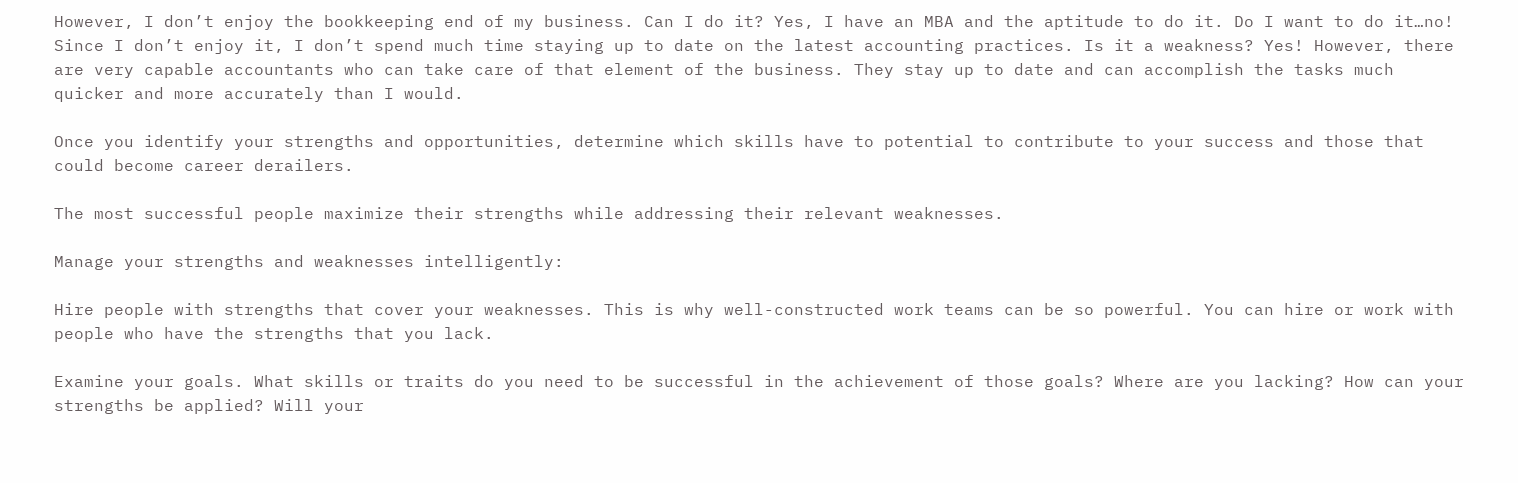However, I don’t enjoy the bookkeeping end of my business. Can I do it? Yes, I have an MBA and the aptitude to do it. Do I want to do it…no! Since I don’t enjoy it, I don’t spend much time staying up to date on the latest accounting practices. Is it a weakness? Yes! However, there are very capable accountants who can take care of that element of the business. They stay up to date and can accomplish the tasks much quicker and more accurately than I would.

Once you identify your strengths and opportunities, determine which skills have to potential to contribute to your success and those that could become career derailers.

The most successful people maximize their strengths while addressing their relevant weaknesses.

Manage your strengths and weaknesses intelligently:

Hire people with strengths that cover your weaknesses. This is why well-constructed work teams can be so powerful. You can hire or work with people who have the strengths that you lack.

Examine your goals. What skills or traits do you need to be successful in the achievement of those goals? Where are you lacking? How can your strengths be applied? Will your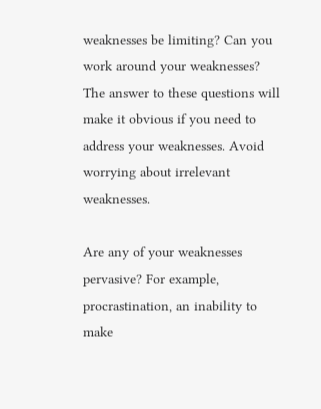weaknesses be limiting? Can you work around your weaknesses? The answer to these questions will make it obvious if you need to address your weaknesses. Avoid worrying about irrelevant weaknesses.

Are any of your weaknesses pervasive? For example, procrastination, an inability to make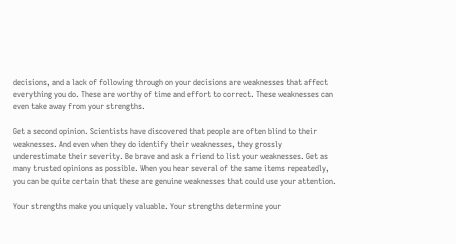decisions, and a lack of following through on your decisions are weaknesses that affect everything you do. These are worthy of time and effort to correct. These weaknesses can even take away from your strengths.

Get a second opinion. Scientists have discovered that people are often blind to their weaknesses. And even when they do identify their weaknesses, they grossly underestimate their severity. Be brave and ask a friend to list your weaknesses. Get as many trusted opinions as possible. When you hear several of the same items repeatedly, you can be quite certain that these are genuine weaknesses that could use your attention.

Your strengths make you uniquely valuable. Your strengths determine your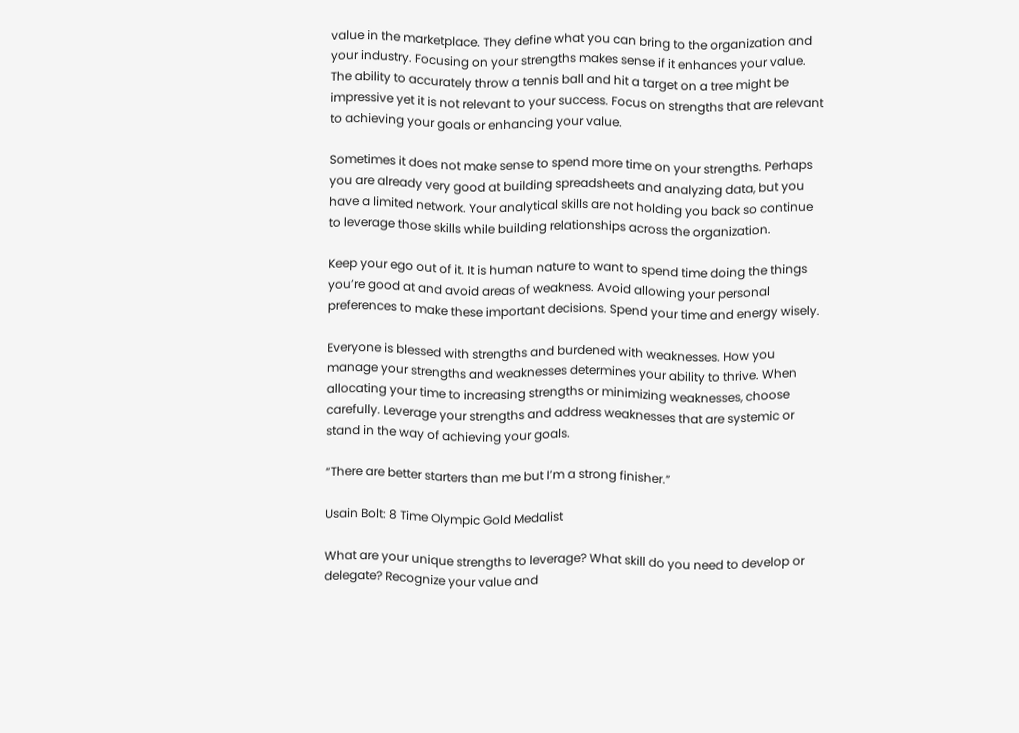value in the marketplace. They define what you can bring to the organization and your industry. Focusing on your strengths makes sense if it enhances your value. The ability to accurately throw a tennis ball and hit a target on a tree might be impressive yet it is not relevant to your success. Focus on strengths that are relevant to achieving your goals or enhancing your value.

Sometimes it does not make sense to spend more time on your strengths. Perhaps you are already very good at building spreadsheets and analyzing data, but you have a limited network. Your analytical skills are not holding you back so continue to leverage those skills while building relationships across the organization.

Keep your ego out of it. It is human nature to want to spend time doing the things you’re good at and avoid areas of weakness. Avoid allowing your personal preferences to make these important decisions. Spend your time and energy wisely.

Everyone is blessed with strengths and burdened with weaknesses. How you manage your strengths and weaknesses determines your ability to thrive. When allocating your time to increasing strengths or minimizing weaknesses, choose carefully. Leverage your strengths and address weaknesses that are systemic or stand in the way of achieving your goals.

“There are better starters than me but I’m a strong finisher.”

Usain Bolt: 8 Time Olympic Gold Medalist

What are your unique strengths to leverage? What skill do you need to develop or delegate? Recognize your value and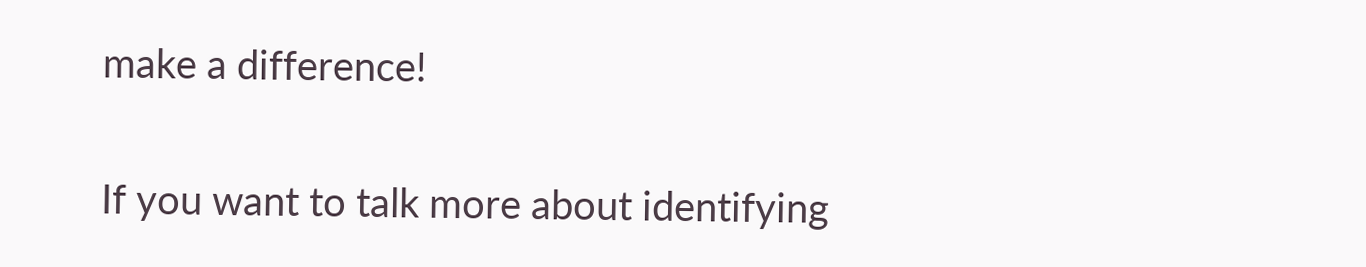make a difference!

If you want to talk more about identifying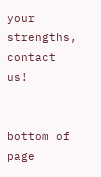your strengths, contact us!


bottom of page